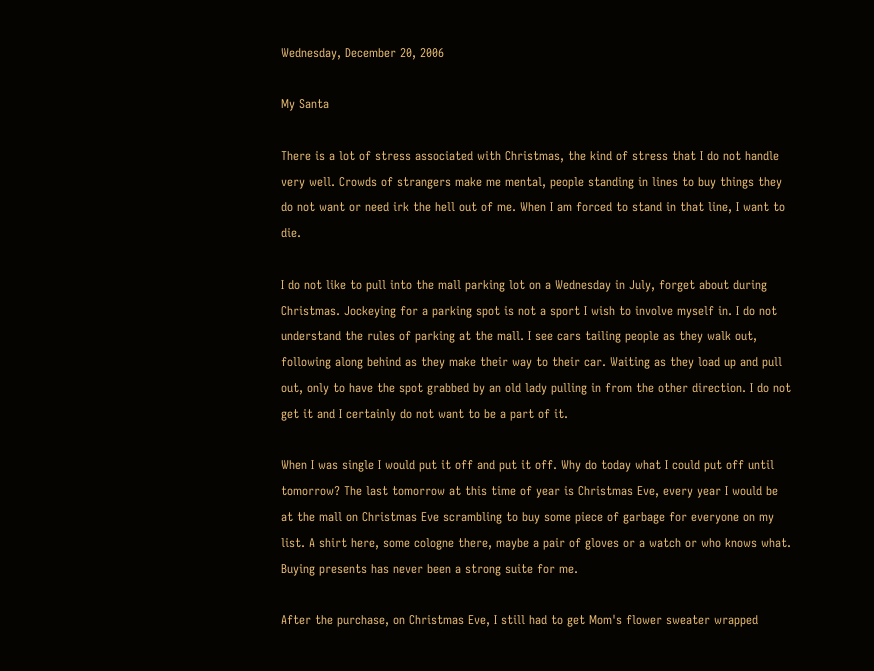Wednesday, December 20, 2006

My Santa

There is a lot of stress associated with Christmas, the kind of stress that I do not handle very well. Crowds of strangers make me mental, people standing in lines to buy things they do not want or need irk the hell out of me. When I am forced to stand in that line, I want to die.

I do not like to pull into the mall parking lot on a Wednesday in July, forget about during Christmas. Jockeying for a parking spot is not a sport I wish to involve myself in. I do not understand the rules of parking at the mall. I see cars tailing people as they walk out, following along behind as they make their way to their car. Waiting as they load up and pull out, only to have the spot grabbed by an old lady pulling in from the other direction. I do not get it and I certainly do not want to be a part of it.

When I was single I would put it off and put it off. Why do today what I could put off until tomorrow? The last tomorrow at this time of year is Christmas Eve, every year I would be at the mall on Christmas Eve scrambling to buy some piece of garbage for everyone on my list. A shirt here, some cologne there, maybe a pair of gloves or a watch or who knows what. Buying presents has never been a strong suite for me.

After the purchase, on Christmas Eve, I still had to get Mom's flower sweater wrapped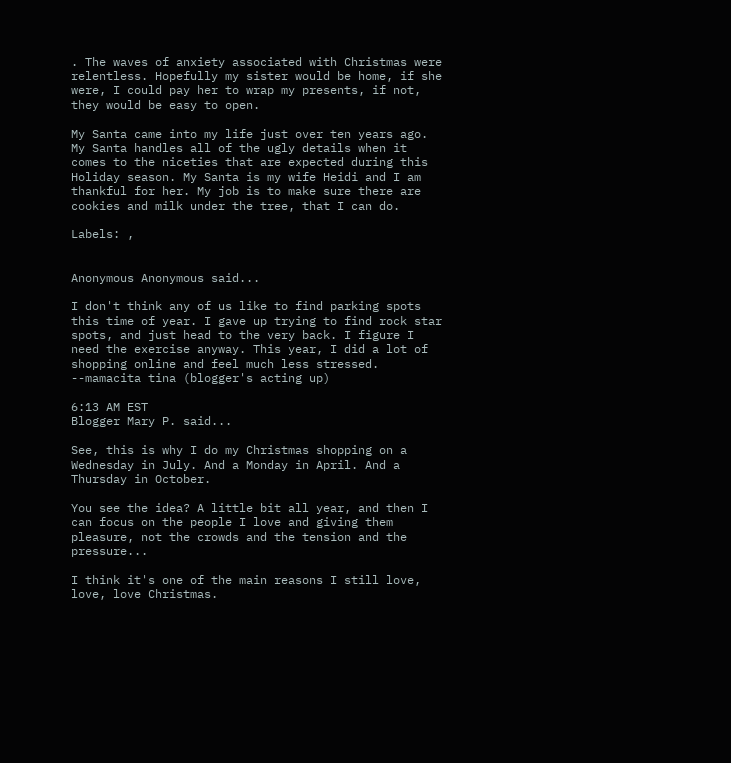. The waves of anxiety associated with Christmas were relentless. Hopefully my sister would be home, if she were, I could pay her to wrap my presents, if not, they would be easy to open.

My Santa came into my life just over ten years ago. My Santa handles all of the ugly details when it comes to the niceties that are expected during this Holiday season. My Santa is my wife Heidi and I am thankful for her. My job is to make sure there are cookies and milk under the tree, that I can do.

Labels: ,


Anonymous Anonymous said...

I don't think any of us like to find parking spots this time of year. I gave up trying to find rock star spots, and just head to the very back. I figure I need the exercise anyway. This year, I did a lot of shopping online and feel much less stressed.
--mamacita tina (blogger's acting up)

6:13 AM EST
Blogger Mary P. said...

See, this is why I do my Christmas shopping on a Wednesday in July. And a Monday in April. And a Thursday in October.

You see the idea? A little bit all year, and then I can focus on the people I love and giving them pleasure, not the crowds and the tension and the pressure...

I think it's one of the main reasons I still love, love, love Christmas.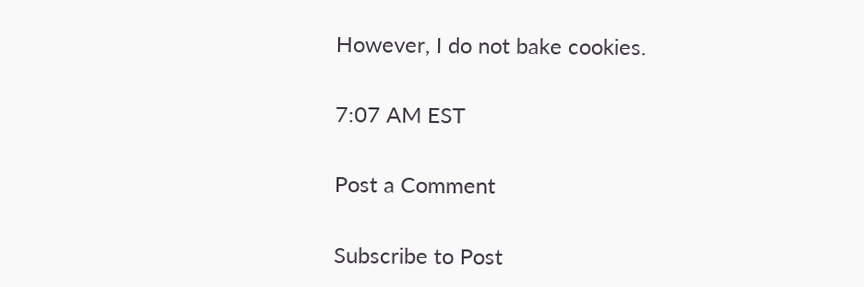However, I do not bake cookies.

7:07 AM EST

Post a Comment

Subscribe to Post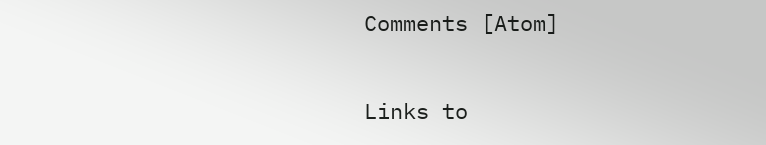Comments [Atom]

Links to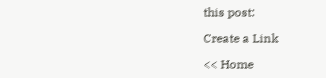this post:

Create a Link

<< Home